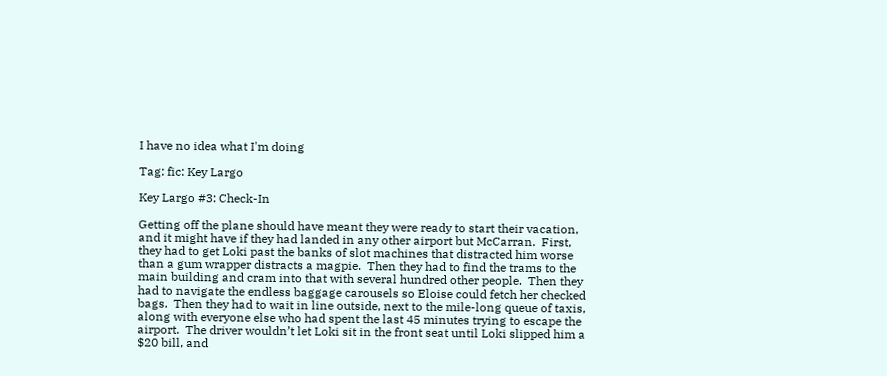I have no idea what I'm doing

Tag: fic: Key Largo

Key Largo #3: Check-In

Getting off the plane should have meant they were ready to start their vacation, and it might have if they had landed in any other airport but McCarran.  First, they had to get Loki past the banks of slot machines that distracted him worse than a gum wrapper distracts a magpie.  Then they had to find the trams to the main building and cram into that with several hundred other people.  Then they had to navigate the endless baggage carousels so Eloise could fetch her checked bags.  Then they had to wait in line outside, next to the mile-long queue of taxis, along with everyone else who had spent the last 45 minutes trying to escape the airport.  The driver wouldn’t let Loki sit in the front seat until Loki slipped him a $20 bill, and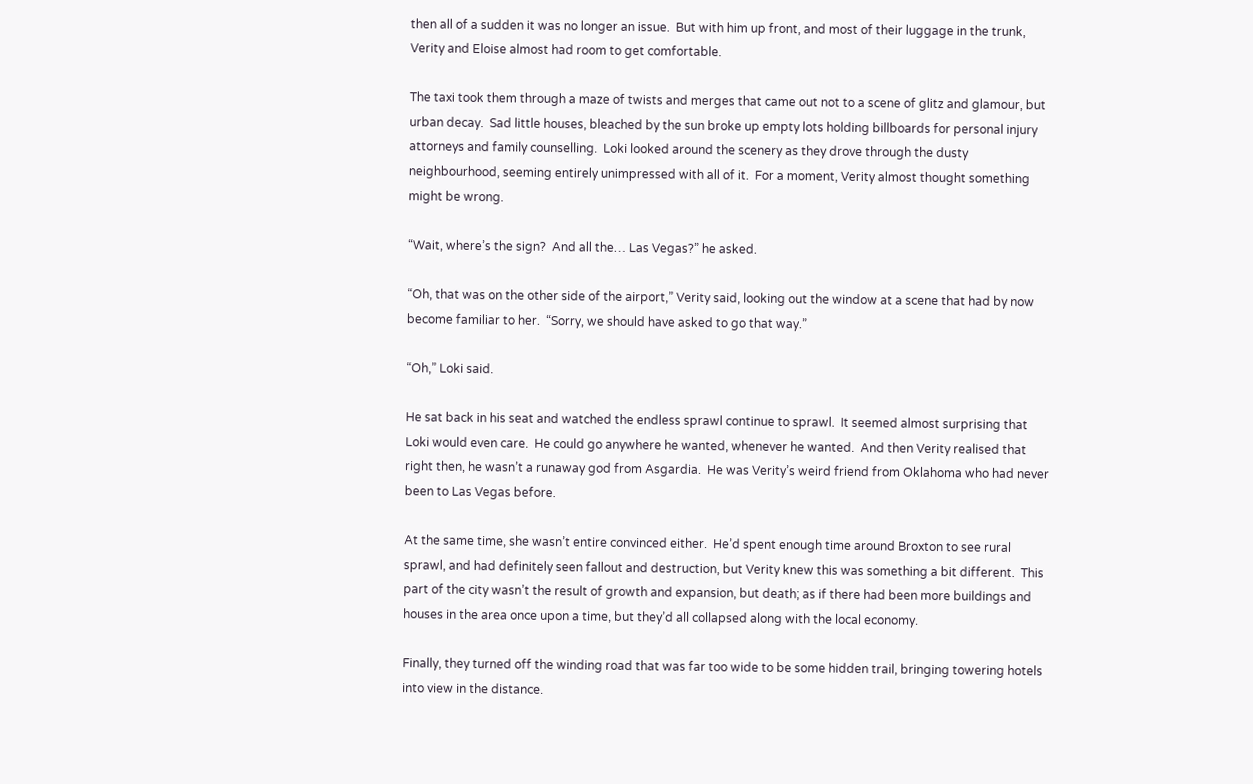then all of a sudden it was no longer an issue.  But with him up front, and most of their luggage in the trunk, Verity and Eloise almost had room to get comfortable.

The taxi took them through a maze of twists and merges that came out not to a scene of glitz and glamour, but urban decay.  Sad little houses, bleached by the sun broke up empty lots holding billboards for personal injury attorneys and family counselling.  Loki looked around the scenery as they drove through the dusty neighbourhood, seeming entirely unimpressed with all of it.  For a moment, Verity almost thought something might be wrong.

“Wait, where’s the sign?  And all the… Las Vegas?” he asked.

“Oh, that was on the other side of the airport,” Verity said, looking out the window at a scene that had by now become familiar to her.  “Sorry, we should have asked to go that way.”

“Oh,” Loki said.

He sat back in his seat and watched the endless sprawl continue to sprawl.  It seemed almost surprising that Loki would even care.  He could go anywhere he wanted, whenever he wanted.  And then Verity realised that right then, he wasn’t a runaway god from Asgardia.  He was Verity’s weird friend from Oklahoma who had never been to Las Vegas before.

At the same time, she wasn’t entire convinced either.  He’d spent enough time around Broxton to see rural sprawl, and had definitely seen fallout and destruction, but Verity knew this was something a bit different.  This part of the city wasn’t the result of growth and expansion, but death; as if there had been more buildings and houses in the area once upon a time, but they’d all collapsed along with the local economy.

Finally, they turned off the winding road that was far too wide to be some hidden trail, bringing towering hotels into view in the distance.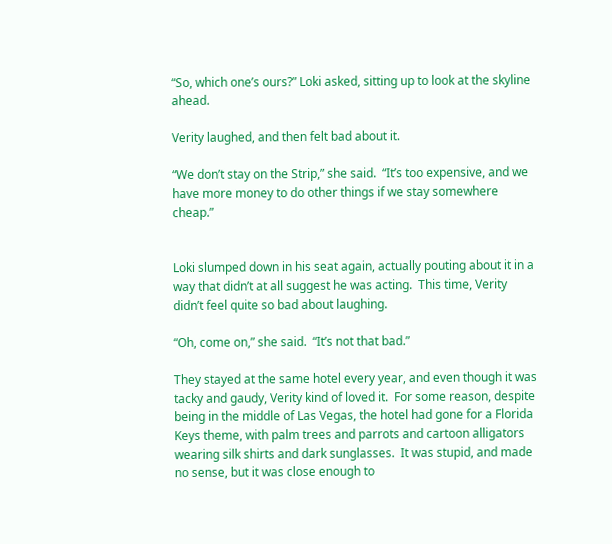“So, which one’s ours?” Loki asked, sitting up to look at the skyline ahead.

Verity laughed, and then felt bad about it.

“We don’t stay on the Strip,” she said.  “It’s too expensive, and we have more money to do other things if we stay somewhere cheap.”


Loki slumped down in his seat again, actually pouting about it in a way that didn’t at all suggest he was acting.  This time, Verity didn’t feel quite so bad about laughing.

“Oh, come on,” she said.  “It’s not that bad.”

They stayed at the same hotel every year, and even though it was tacky and gaudy, Verity kind of loved it.  For some reason, despite being in the middle of Las Vegas, the hotel had gone for a Florida Keys theme, with palm trees and parrots and cartoon alligators wearing silk shirts and dark sunglasses.  It was stupid, and made no sense, but it was close enough to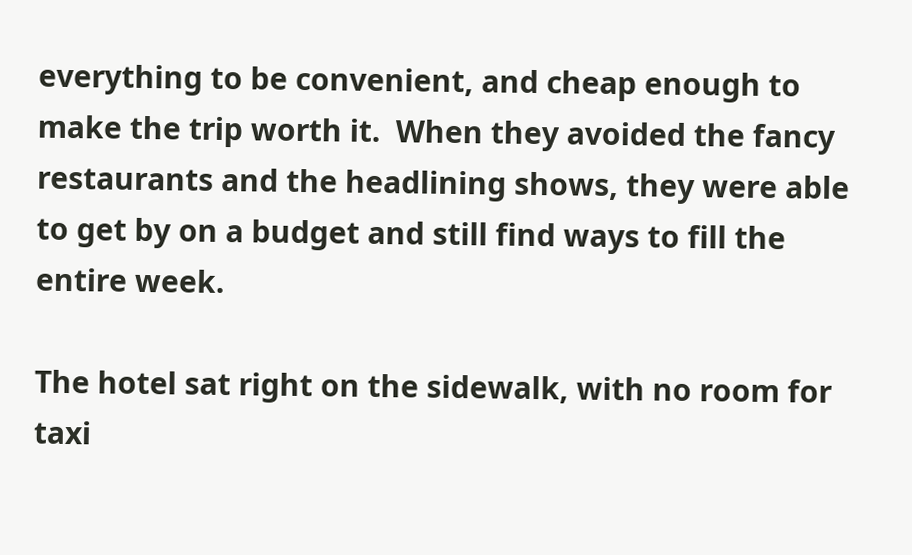everything to be convenient, and cheap enough to make the trip worth it.  When they avoided the fancy restaurants and the headlining shows, they were able to get by on a budget and still find ways to fill the entire week.

The hotel sat right on the sidewalk, with no room for taxi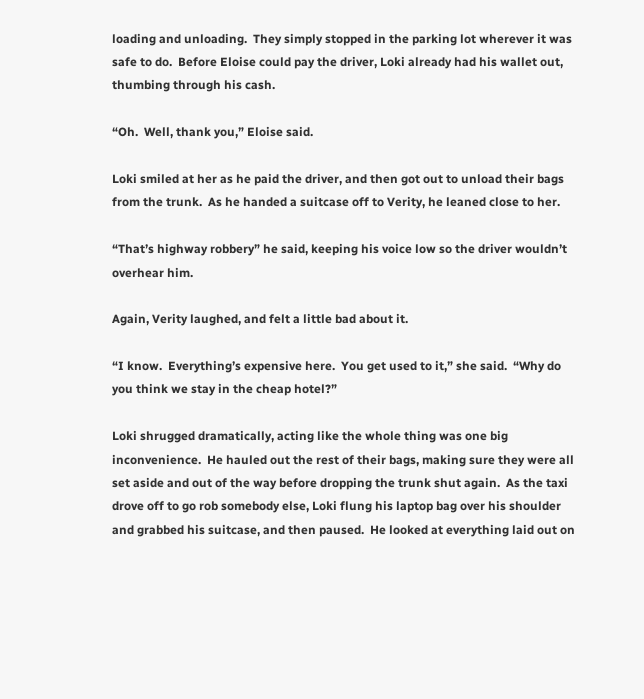loading and unloading.  They simply stopped in the parking lot wherever it was safe to do.  Before Eloise could pay the driver, Loki already had his wallet out, thumbing through his cash.

“Oh.  Well, thank you,” Eloise said.

Loki smiled at her as he paid the driver, and then got out to unload their bags from the trunk.  As he handed a suitcase off to Verity, he leaned close to her.

“That’s highway robbery” he said, keeping his voice low so the driver wouldn’t overhear him.

Again, Verity laughed, and felt a little bad about it.

“I know.  Everything’s expensive here.  You get used to it,” she said.  “Why do you think we stay in the cheap hotel?”

Loki shrugged dramatically, acting like the whole thing was one big inconvenience.  He hauled out the rest of their bags, making sure they were all set aside and out of the way before dropping the trunk shut again.  As the taxi drove off to go rob somebody else, Loki flung his laptop bag over his shoulder and grabbed his suitcase, and then paused.  He looked at everything laid out on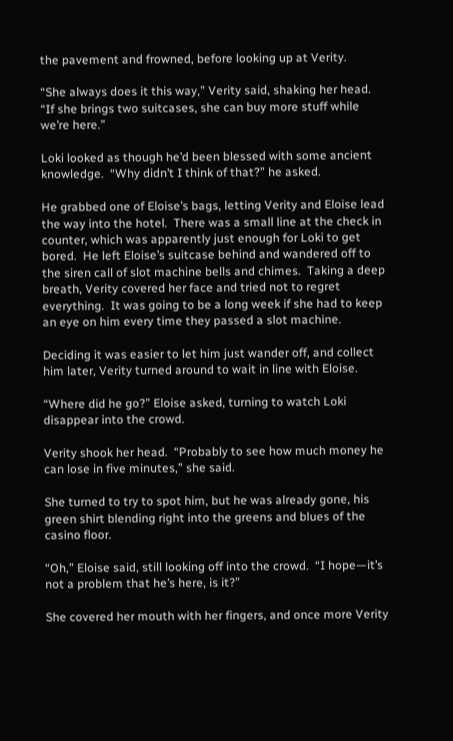the pavement and frowned, before looking up at Verity.

“She always does it this way,” Verity said, shaking her head.  “If she brings two suitcases, she can buy more stuff while we’re here.”

Loki looked as though he’d been blessed with some ancient knowledge.  “Why didn’t I think of that?” he asked.

He grabbed one of Eloise’s bags, letting Verity and Eloise lead the way into the hotel.  There was a small line at the check in counter, which was apparently just enough for Loki to get bored.  He left Eloise’s suitcase behind and wandered off to the siren call of slot machine bells and chimes.  Taking a deep breath, Verity covered her face and tried not to regret everything.  It was going to be a long week if she had to keep an eye on him every time they passed a slot machine.

Deciding it was easier to let him just wander off, and collect him later, Verity turned around to wait in line with Eloise.

“Where did he go?” Eloise asked, turning to watch Loki disappear into the crowd.

Verity shook her head.  “Probably to see how much money he can lose in five minutes,” she said.

She turned to try to spot him, but he was already gone, his green shirt blending right into the greens and blues of the casino floor.

“Oh,” Eloise said, still looking off into the crowd.  “I hope—it’s not a problem that he’s here, is it?”

She covered her mouth with her fingers, and once more Verity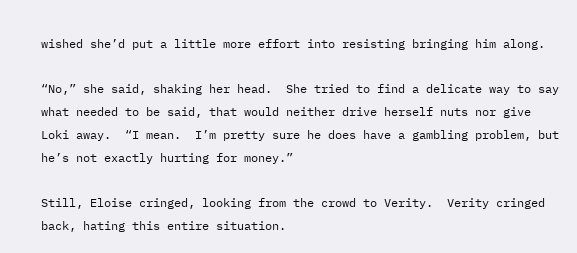wished she’d put a little more effort into resisting bringing him along.

“No,” she said, shaking her head.  She tried to find a delicate way to say what needed to be said, that would neither drive herself nuts nor give Loki away.  “I mean.  I’m pretty sure he does have a gambling problem, but he’s not exactly hurting for money.”

Still, Eloise cringed, looking from the crowd to Verity.  Verity cringed back, hating this entire situation.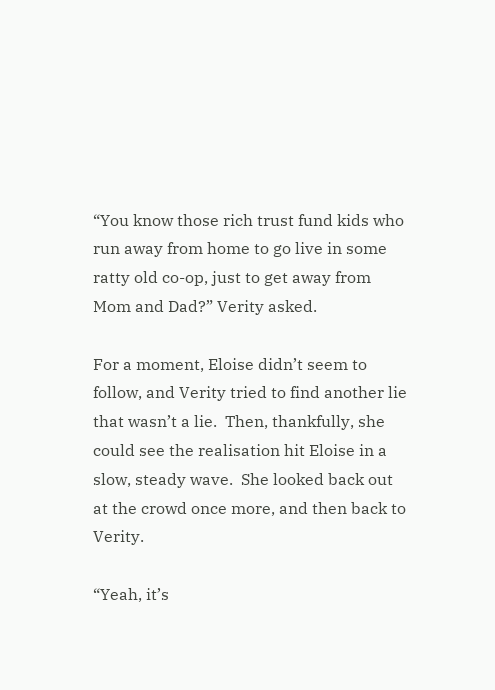“You know those rich trust fund kids who run away from home to go live in some ratty old co-op, just to get away from Mom and Dad?” Verity asked.

For a moment, Eloise didn’t seem to follow, and Verity tried to find another lie that wasn’t a lie.  Then, thankfully, she could see the realisation hit Eloise in a slow, steady wave.  She looked back out at the crowd once more, and then back to Verity.

“Yeah, it’s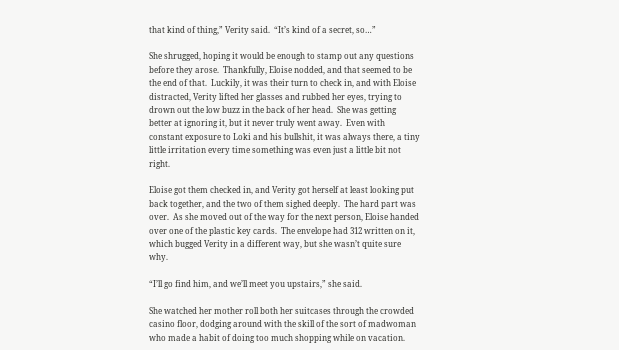that kind of thing,” Verity said.  “It’s kind of a secret, so…”

She shrugged, hoping it would be enough to stamp out any questions before they arose.  Thankfully, Eloise nodded, and that seemed to be the end of that.  Luckily, it was their turn to check in, and with Eloise distracted, Verity lifted her glasses and rubbed her eyes, trying to drown out the low buzz in the back of her head.  She was getting better at ignoring it, but it never truly went away.  Even with constant exposure to Loki and his bullshit, it was always there, a tiny little irritation every time something was even just a little bit not right.

Eloise got them checked in, and Verity got herself at least looking put back together, and the two of them sighed deeply.  The hard part was over.  As she moved out of the way for the next person, Eloise handed over one of the plastic key cards.  The envelope had 312 written on it, which bugged Verity in a different way, but she wasn’t quite sure why.

“I’ll go find him, and we’ll meet you upstairs,” she said.

She watched her mother roll both her suitcases through the crowded casino floor, dodging around with the skill of the sort of madwoman who made a habit of doing too much shopping while on vacation.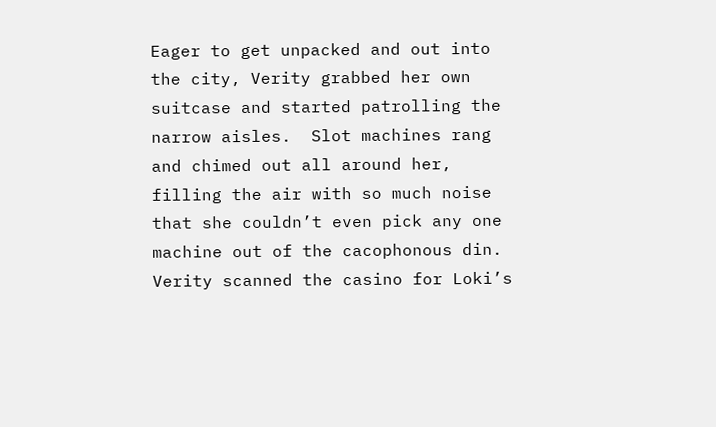Eager to get unpacked and out into the city, Verity grabbed her own suitcase and started patrolling the narrow aisles.  Slot machines rang and chimed out all around her, filling the air with so much noise that she couldn’t even pick any one machine out of the cacophonous din.  Verity scanned the casino for Loki’s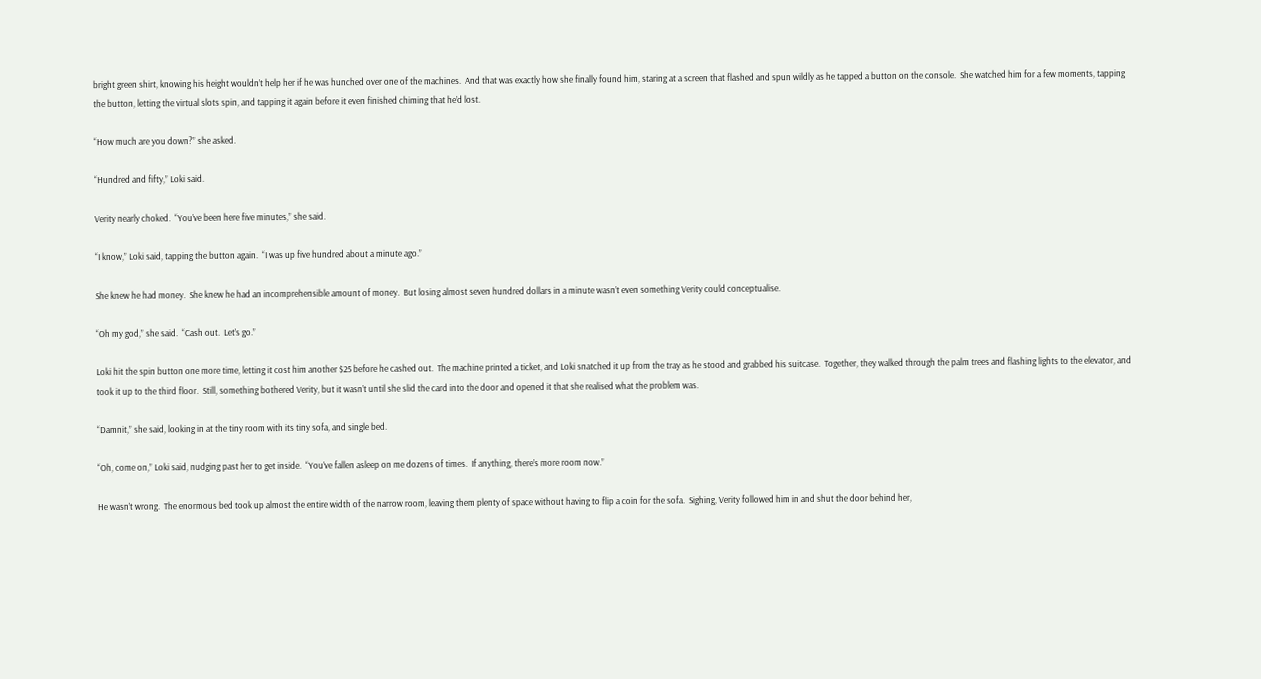bright green shirt, knowing his height wouldn’t help her if he was hunched over one of the machines.  And that was exactly how she finally found him, staring at a screen that flashed and spun wildly as he tapped a button on the console.  She watched him for a few moments, tapping the button, letting the virtual slots spin, and tapping it again before it even finished chiming that he’d lost.

“How much are you down?” she asked.

“Hundred and fifty,” Loki said.

Verity nearly choked.  “You’ve been here five minutes,” she said.

“I know,” Loki said, tapping the button again.  “I was up five hundred about a minute ago.”

She knew he had money.  She knew he had an incomprehensible amount of money.  But losing almost seven hundred dollars in a minute wasn’t even something Verity could conceptualise.

“Oh my god,” she said.  “Cash out.  Let’s go.”

Loki hit the spin button one more time, letting it cost him another $25 before he cashed out.  The machine printed a ticket, and Loki snatched it up from the tray as he stood and grabbed his suitcase.  Together, they walked through the palm trees and flashing lights to the elevator, and took it up to the third floor.  Still, something bothered Verity, but it wasn’t until she slid the card into the door and opened it that she realised what the problem was.

“Damnit,” she said, looking in at the tiny room with its tiny sofa, and single bed.

“Oh, come on,” Loki said, nudging past her to get inside.  “You’ve fallen asleep on me dozens of times.  If anything, there’s more room now.”

He wasn’t wrong.  The enormous bed took up almost the entire width of the narrow room, leaving them plenty of space without having to flip a coin for the sofa.  Sighing, Verity followed him in and shut the door behind her,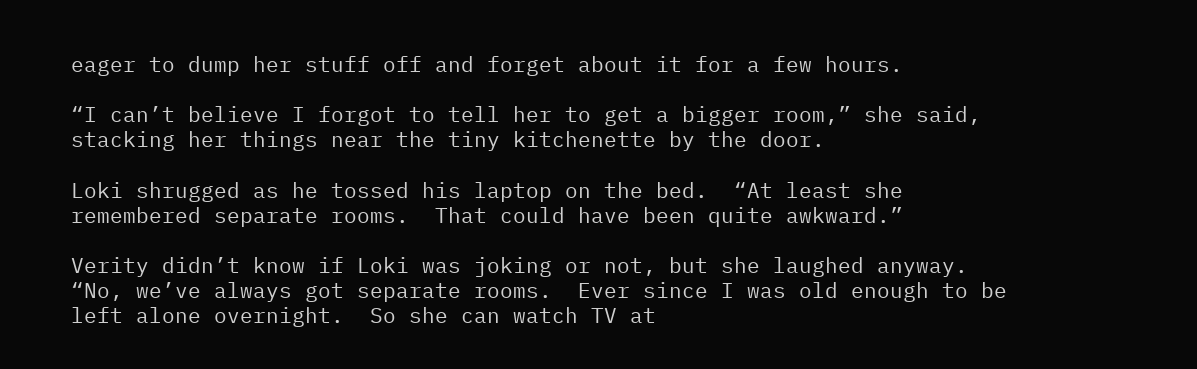eager to dump her stuff off and forget about it for a few hours.

“I can’t believe I forgot to tell her to get a bigger room,” she said, stacking her things near the tiny kitchenette by the door.

Loki shrugged as he tossed his laptop on the bed.  “At least she remembered separate rooms.  That could have been quite awkward.”

Verity didn’t know if Loki was joking or not, but she laughed anyway.  “No, we’ve always got separate rooms.  Ever since I was old enough to be left alone overnight.  So she can watch TV at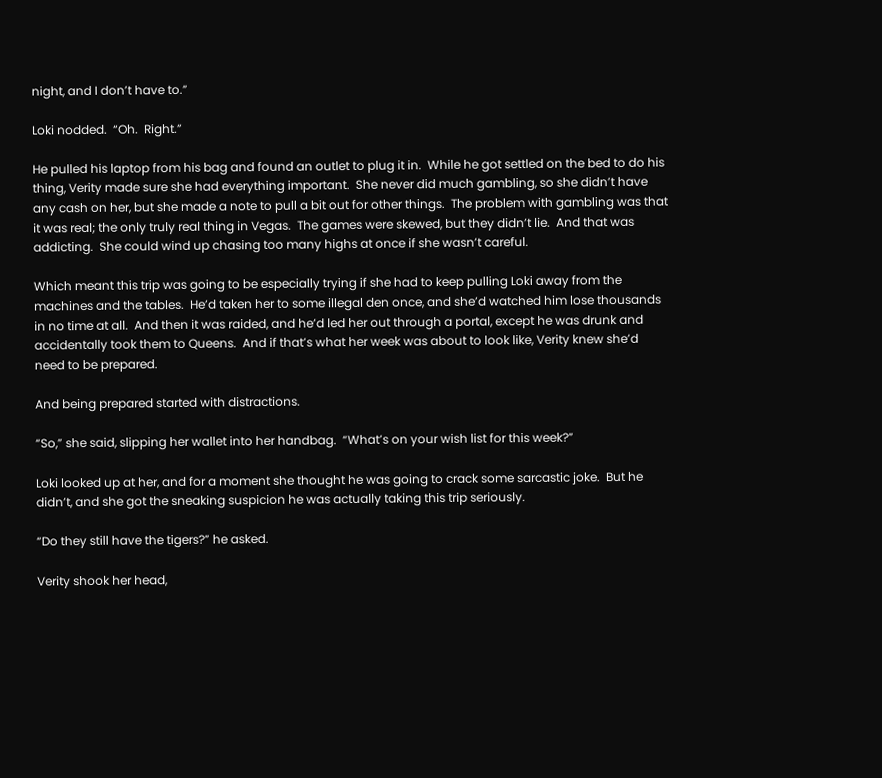night, and I don’t have to.”

Loki nodded.  “Oh.  Right.”

He pulled his laptop from his bag and found an outlet to plug it in.  While he got settled on the bed to do his thing, Verity made sure she had everything important.  She never did much gambling, so she didn’t have any cash on her, but she made a note to pull a bit out for other things.  The problem with gambling was that it was real; the only truly real thing in Vegas.  The games were skewed, but they didn’t lie.  And that was addicting.  She could wind up chasing too many highs at once if she wasn’t careful.

Which meant this trip was going to be especially trying if she had to keep pulling Loki away from the machines and the tables.  He’d taken her to some illegal den once, and she’d watched him lose thousands in no time at all.  And then it was raided, and he’d led her out through a portal, except he was drunk and accidentally took them to Queens.  And if that’s what her week was about to look like, Verity knew she’d need to be prepared.

And being prepared started with distractions.

“So,” she said, slipping her wallet into her handbag.  “What’s on your wish list for this week?”

Loki looked up at her, and for a moment she thought he was going to crack some sarcastic joke.  But he didn’t, and she got the sneaking suspicion he was actually taking this trip seriously.

“Do they still have the tigers?” he asked.

Verity shook her head,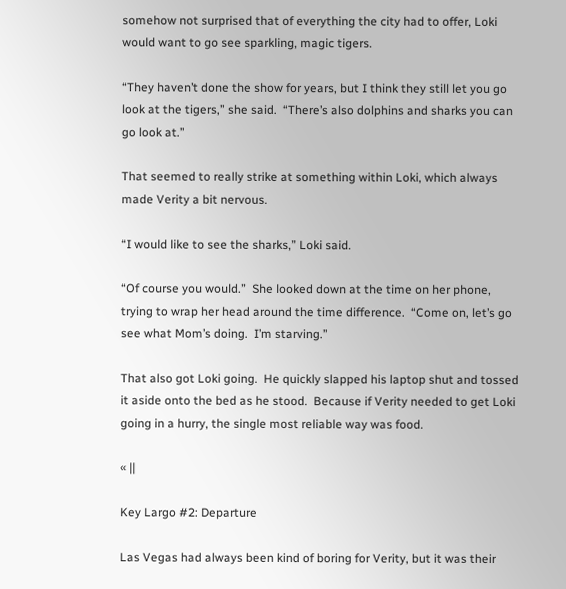somehow not surprised that of everything the city had to offer, Loki would want to go see sparkling, magic tigers.

“They haven’t done the show for years, but I think they still let you go look at the tigers,” she said.  “There’s also dolphins and sharks you can go look at.”

That seemed to really strike at something within Loki, which always made Verity a bit nervous.

“I would like to see the sharks,” Loki said.

“Of course you would.”  She looked down at the time on her phone, trying to wrap her head around the time difference.  “Come on, let’s go see what Mom’s doing.  I’m starving.”

That also got Loki going.  He quickly slapped his laptop shut and tossed it aside onto the bed as he stood.  Because if Verity needed to get Loki going in a hurry, the single most reliable way was food.

« ||

Key Largo #2: Departure

Las Vegas had always been kind of boring for Verity, but it was their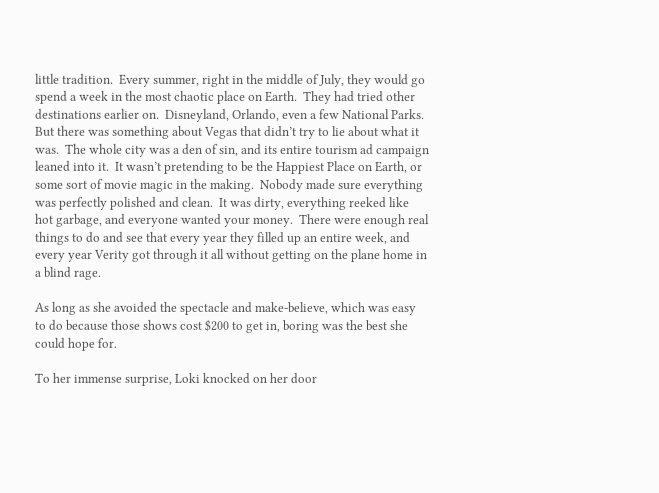little tradition.  Every summer, right in the middle of July, they would go spend a week in the most chaotic place on Earth.  They had tried other destinations earlier on.  Disneyland, Orlando, even a few National Parks.  But there was something about Vegas that didn’t try to lie about what it was.  The whole city was a den of sin, and its entire tourism ad campaign leaned into it.  It wasn’t pretending to be the Happiest Place on Earth, or some sort of movie magic in the making.  Nobody made sure everything was perfectly polished and clean.  It was dirty, everything reeked like hot garbage, and everyone wanted your money.  There were enough real things to do and see that every year they filled up an entire week, and every year Verity got through it all without getting on the plane home in a blind rage.

As long as she avoided the spectacle and make-believe, which was easy to do because those shows cost $200 to get in, boring was the best she could hope for.

To her immense surprise, Loki knocked on her door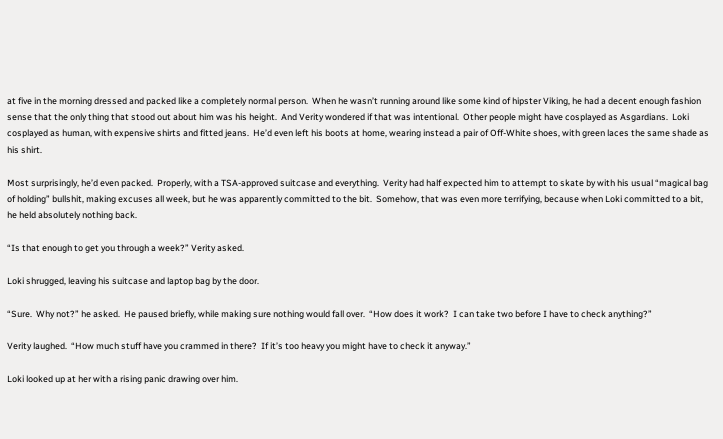at five in the morning dressed and packed like a completely normal person.  When he wasn’t running around like some kind of hipster Viking, he had a decent enough fashion sense that the only thing that stood out about him was his height.  And Verity wondered if that was intentional.  Other people might have cosplayed as Asgardians.  Loki cosplayed as human, with expensive shirts and fitted jeans.  He’d even left his boots at home, wearing instead a pair of Off-White shoes, with green laces the same shade as his shirt.

Most surprisingly, he’d even packed.  Properly, with a TSA-approved suitcase and everything.  Verity had half expected him to attempt to skate by with his usual “magical bag of holding” bullshit, making excuses all week, but he was apparently committed to the bit.  Somehow, that was even more terrifying, because when Loki committed to a bit, he held absolutely nothing back.

“Is that enough to get you through a week?” Verity asked.

Loki shrugged, leaving his suitcase and laptop bag by the door.

“Sure.  Why not?” he asked.  He paused briefly, while making sure nothing would fall over.  “How does it work?  I can take two before I have to check anything?”

Verity laughed.  “How much stuff have you crammed in there?  If it’s too heavy you might have to check it anyway.”

Loki looked up at her with a rising panic drawing over him.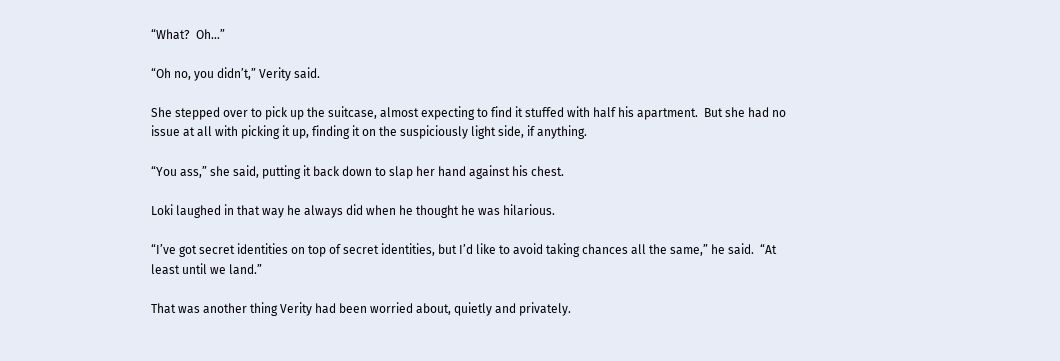“What?  Oh…”

“Oh no, you didn’t,” Verity said.

She stepped over to pick up the suitcase, almost expecting to find it stuffed with half his apartment.  But she had no issue at all with picking it up, finding it on the suspiciously light side, if anything.

“You ass,” she said, putting it back down to slap her hand against his chest.

Loki laughed in that way he always did when he thought he was hilarious.

“I’ve got secret identities on top of secret identities, but I’d like to avoid taking chances all the same,” he said.  “At least until we land.”

That was another thing Verity had been worried about, quietly and privately.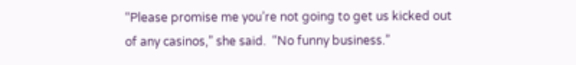“Please promise me you’re not going to get us kicked out of any casinos,” she said.  “No funny business.”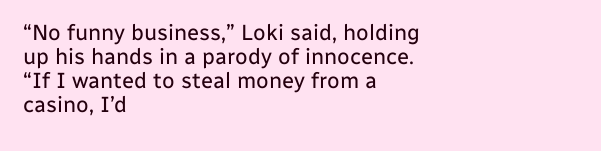“No funny business,” Loki said, holding up his hands in a parody of innocence.  “If I wanted to steal money from a casino, I’d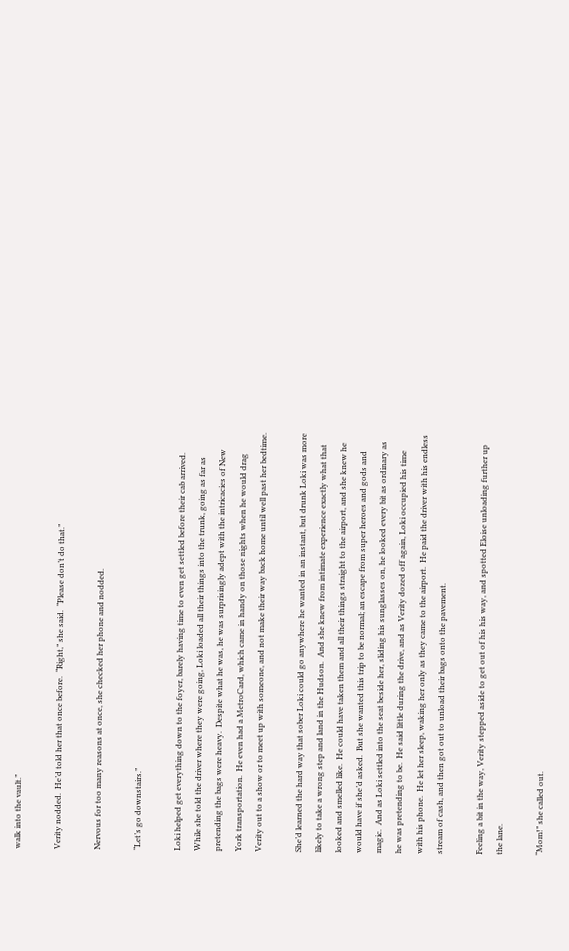walk into the vault.”

Verity nodded.  He’d told her that once before.  “Right,” she said.  “Please don’t do that.”

Nervous for too many reasons at once, she checked her phone and nodded.

“Let’s go downstairs.”

Loki helped get everything down to the foyer, barely having time to even get settled before their cab arrived.  While she told the driver where they were going, Loki loaded all their things into the trunk, going as far as pretending the bags were heavy.  Despite what he was, he was surprisingly adept with the intricacies of New York transportation.  He even had a MetroCard, which came in handy on those nights when he would drag Verity out to a show or to meet up with someone, and not make their way back home until well past her bedtime.

She’d learned the hard way that sober Loki could go anywhere he wanted in an instant, but drunk Loki was more likely to take a wrong step and land in the Hudson.  And she knew from intimate experience exactly what that looked and smelled like.  He could have taken them and all their things straight to the airport, and she knew he would have if she’d asked.  But she wanted this trip to be normal; an escape from super heroes and gods and magic.  And as Loki settled into the seat beside her, sliding his sunglasses on, he looked every bit as ordinary as he was pretending to be.  He said little during the drive, and as Verity dozed off again, Loki occupied his time with his phone.  He let her sleep, waking her only as they came to the airport.  He paid the driver with his endless stream of cash, and then got out to unload their bags onto the pavement.

Feeling a bit in the way, Verity stepped aside to get out of his his way, and spotted Eloise unloading further up the lane.

“Mom!” she called out.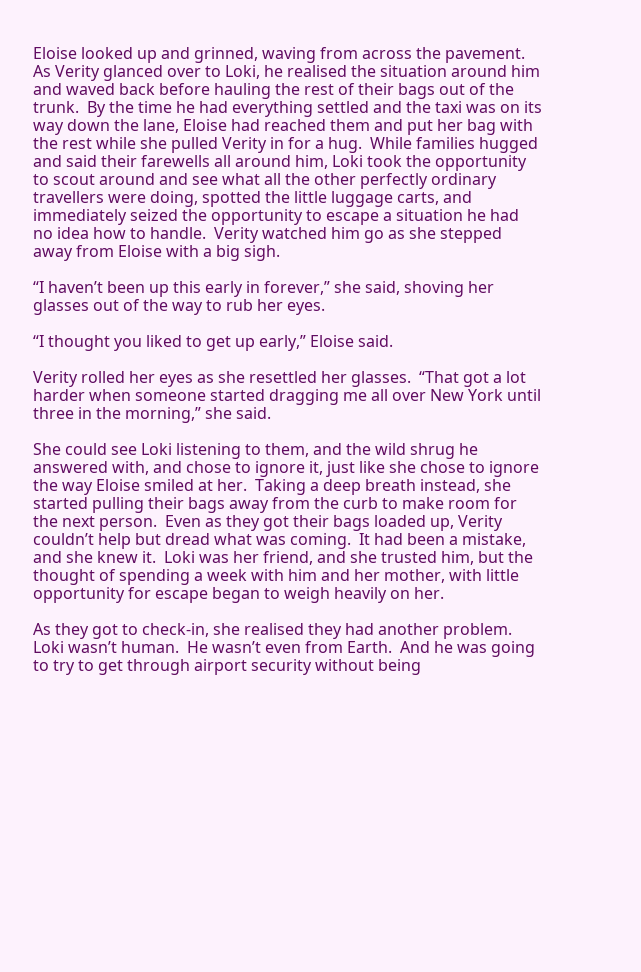Eloise looked up and grinned, waving from across the pavement.  As Verity glanced over to Loki, he realised the situation around him and waved back before hauling the rest of their bags out of the trunk.  By the time he had everything settled and the taxi was on its way down the lane, Eloise had reached them and put her bag with the rest while she pulled Verity in for a hug.  While families hugged and said their farewells all around him, Loki took the opportunity to scout around and see what all the other perfectly ordinary travellers were doing, spotted the little luggage carts, and immediately seized the opportunity to escape a situation he had no idea how to handle.  Verity watched him go as she stepped away from Eloise with a big sigh.

“I haven’t been up this early in forever,” she said, shoving her glasses out of the way to rub her eyes.

“I thought you liked to get up early,” Eloise said.

Verity rolled her eyes as she resettled her glasses.  “That got a lot harder when someone started dragging me all over New York until three in the morning,” she said.

She could see Loki listening to them, and the wild shrug he answered with, and chose to ignore it, just like she chose to ignore the way Eloise smiled at her.  Taking a deep breath instead, she started pulling their bags away from the curb to make room for the next person.  Even as they got their bags loaded up, Verity couldn’t help but dread what was coming.  It had been a mistake, and she knew it.  Loki was her friend, and she trusted him, but the thought of spending a week with him and her mother, with little opportunity for escape began to weigh heavily on her.

As they got to check-in, she realised they had another problem.  Loki wasn’t human.  He wasn’t even from Earth.  And he was going to try to get through airport security without being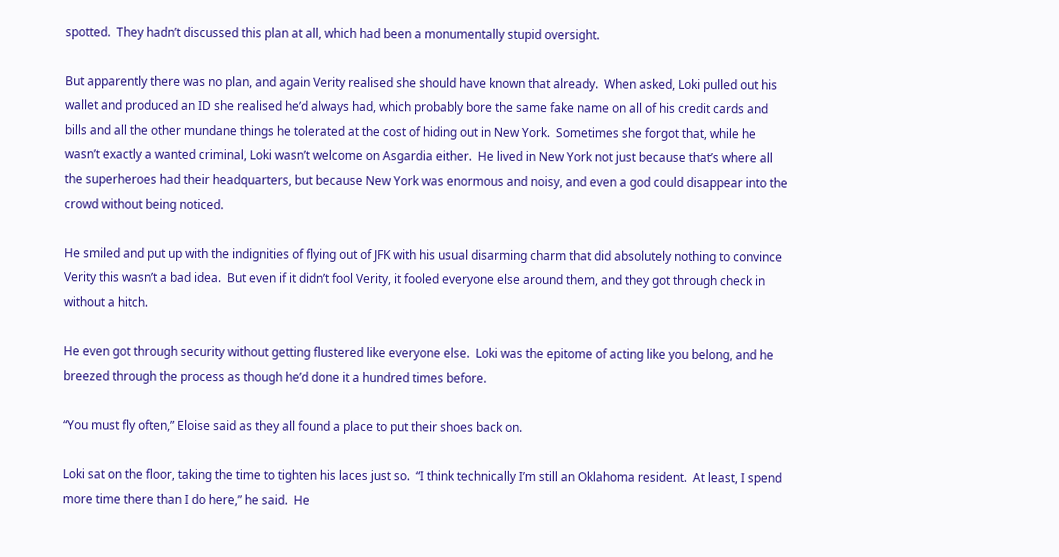spotted.  They hadn’t discussed this plan at all, which had been a monumentally stupid oversight.

But apparently there was no plan, and again Verity realised she should have known that already.  When asked, Loki pulled out his wallet and produced an ID she realised he’d always had, which probably bore the same fake name on all of his credit cards and bills and all the other mundane things he tolerated at the cost of hiding out in New York.  Sometimes she forgot that, while he wasn’t exactly a wanted criminal, Loki wasn’t welcome on Asgardia either.  He lived in New York not just because that’s where all the superheroes had their headquarters, but because New York was enormous and noisy, and even a god could disappear into the crowd without being noticed.

He smiled and put up with the indignities of flying out of JFK with his usual disarming charm that did absolutely nothing to convince Verity this wasn’t a bad idea.  But even if it didn’t fool Verity, it fooled everyone else around them, and they got through check in without a hitch.

He even got through security without getting flustered like everyone else.  Loki was the epitome of acting like you belong, and he breezed through the process as though he’d done it a hundred times before.

“You must fly often,” Eloise said as they all found a place to put their shoes back on.

Loki sat on the floor, taking the time to tighten his laces just so.  “I think technically I’m still an Oklahoma resident.  At least, I spend more time there than I do here,” he said.  He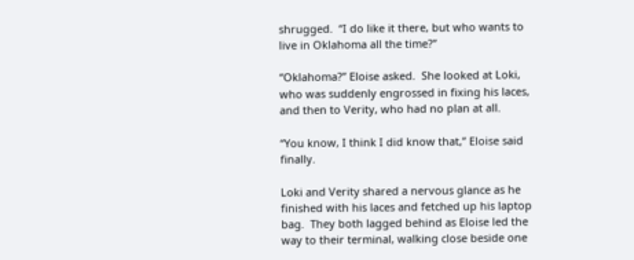shrugged.  “I do like it there, but who wants to live in Oklahoma all the time?”

“Oklahoma?” Eloise asked.  She looked at Loki, who was suddenly engrossed in fixing his laces, and then to Verity, who had no plan at all.

“You know, I think I did know that,” Eloise said finally.

Loki and Verity shared a nervous glance as he finished with his laces and fetched up his laptop bag.  They both lagged behind as Eloise led the way to their terminal, walking close beside one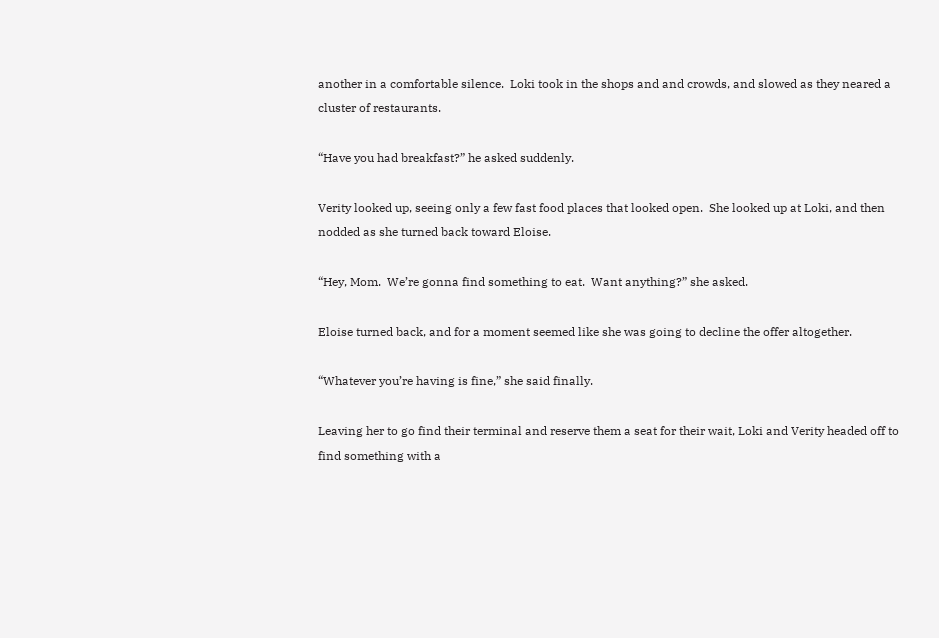another in a comfortable silence.  Loki took in the shops and and crowds, and slowed as they neared a cluster of restaurants.

“Have you had breakfast?” he asked suddenly.

Verity looked up, seeing only a few fast food places that looked open.  She looked up at Loki, and then nodded as she turned back toward Eloise.

“Hey, Mom.  We’re gonna find something to eat.  Want anything?” she asked.

Eloise turned back, and for a moment seemed like she was going to decline the offer altogether.

“Whatever you’re having is fine,” she said finally.

Leaving her to go find their terminal and reserve them a seat for their wait, Loki and Verity headed off to find something with a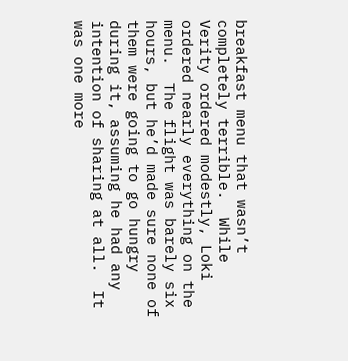breakfast menu that wasn’t completely terrible.  While Verity ordered modestly, Loki ordered nearly everything on the menu.  The flight was barely six hours, but he’d made sure none of them were going to go hungry during it, assuming he had any intention of sharing at all.  It was one more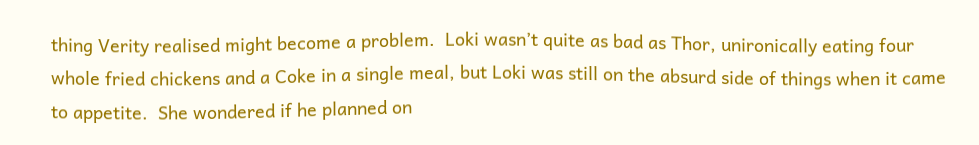thing Verity realised might become a problem.  Loki wasn’t quite as bad as Thor, unironically eating four whole fried chickens and a Coke in a single meal, but Loki was still on the absurd side of things when it came to appetite.  She wondered if he planned on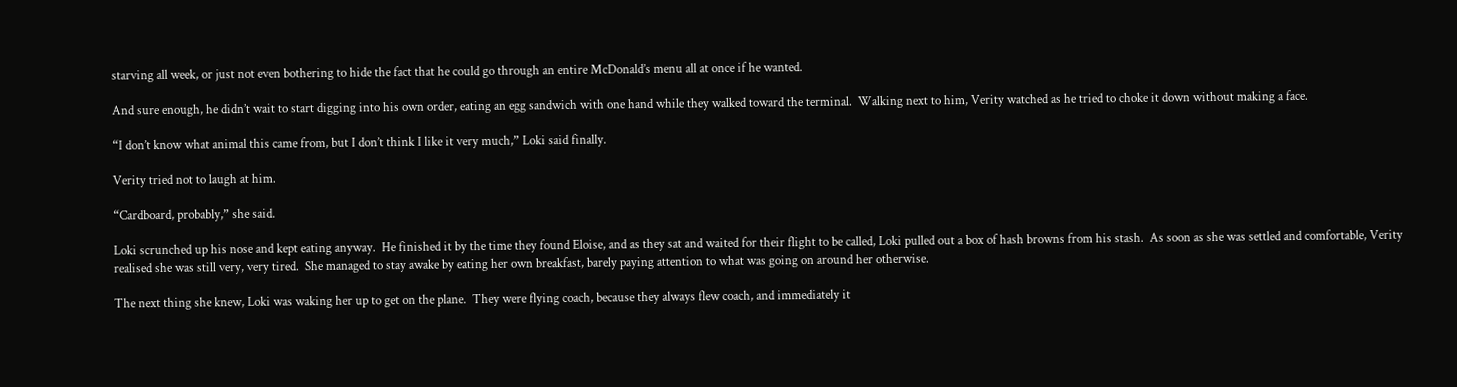starving all week, or just not even bothering to hide the fact that he could go through an entire McDonald’s menu all at once if he wanted.

And sure enough, he didn’t wait to start digging into his own order, eating an egg sandwich with one hand while they walked toward the terminal.  Walking next to him, Verity watched as he tried to choke it down without making a face.

“I don’t know what animal this came from, but I don’t think I like it very much,” Loki said finally.

Verity tried not to laugh at him.

“Cardboard, probably,” she said.

Loki scrunched up his nose and kept eating anyway.  He finished it by the time they found Eloise, and as they sat and waited for their flight to be called, Loki pulled out a box of hash browns from his stash.  As soon as she was settled and comfortable, Verity realised she was still very, very tired.  She managed to stay awake by eating her own breakfast, barely paying attention to what was going on around her otherwise.

The next thing she knew, Loki was waking her up to get on the plane.  They were flying coach, because they always flew coach, and immediately it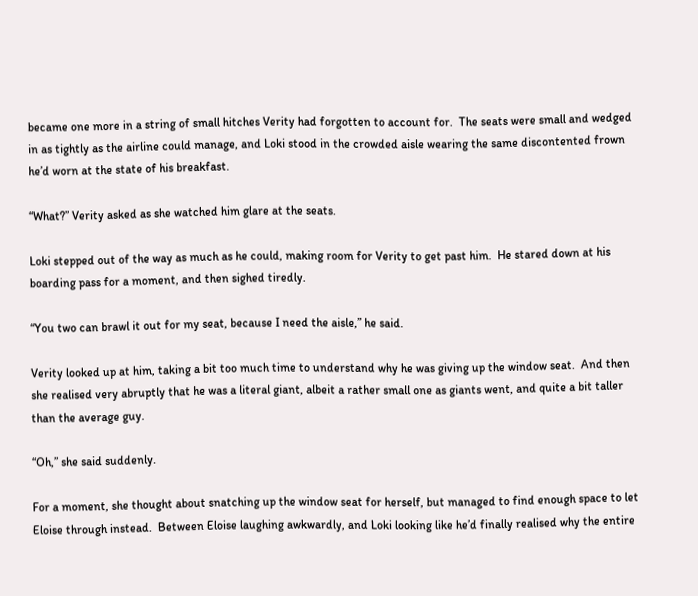became one more in a string of small hitches Verity had forgotten to account for.  The seats were small and wedged in as tightly as the airline could manage, and Loki stood in the crowded aisle wearing the same discontented frown he’d worn at the state of his breakfast.

“What?” Verity asked as she watched him glare at the seats.

Loki stepped out of the way as much as he could, making room for Verity to get past him.  He stared down at his boarding pass for a moment, and then sighed tiredly.

“You two can brawl it out for my seat, because I need the aisle,” he said.

Verity looked up at him, taking a bit too much time to understand why he was giving up the window seat.  And then she realised very abruptly that he was a literal giant, albeit a rather small one as giants went, and quite a bit taller than the average guy.

“Oh,” she said suddenly.

For a moment, she thought about snatching up the window seat for herself, but managed to find enough space to let Eloise through instead.  Between Eloise laughing awkwardly, and Loki looking like he’d finally realised why the entire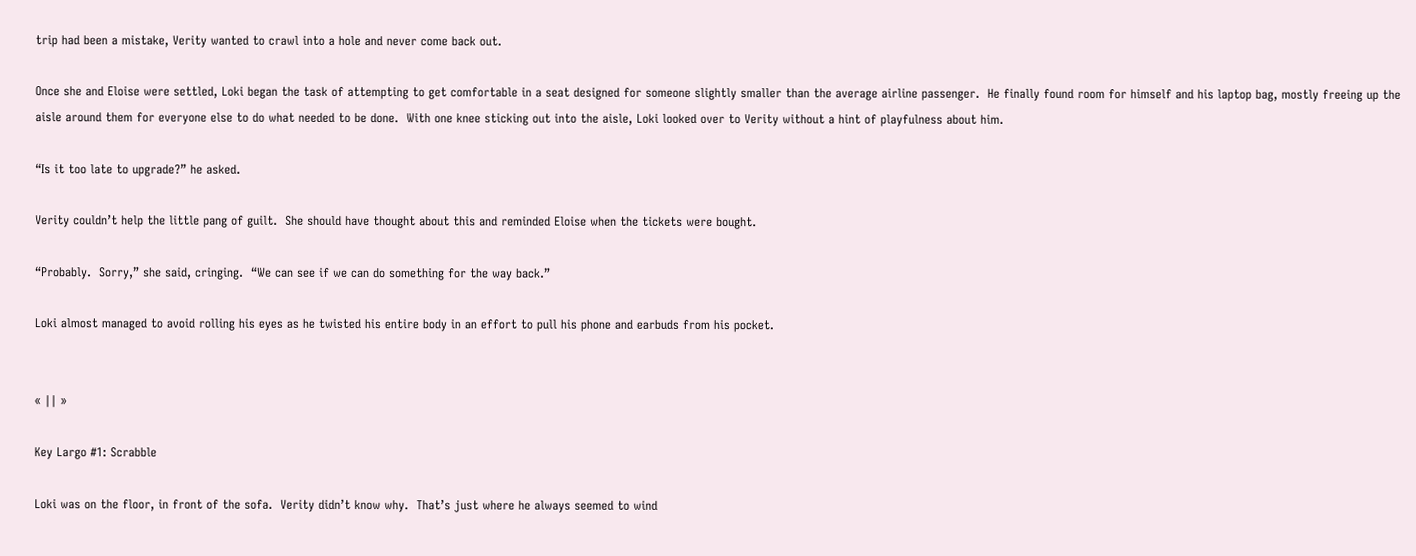trip had been a mistake, Verity wanted to crawl into a hole and never come back out.

Once she and Eloise were settled, Loki began the task of attempting to get comfortable in a seat designed for someone slightly smaller than the average airline passenger.  He finally found room for himself and his laptop bag, mostly freeing up the aisle around them for everyone else to do what needed to be done.  With one knee sticking out into the aisle, Loki looked over to Verity without a hint of playfulness about him.

“Is it too late to upgrade?” he asked.

Verity couldn’t help the little pang of guilt.  She should have thought about this and reminded Eloise when the tickets were bought.

“Probably.  Sorry,” she said, cringing.  “We can see if we can do something for the way back.”

Loki almost managed to avoid rolling his eyes as he twisted his entire body in an effort to pull his phone and earbuds from his pocket.


« || »

Key Largo #1: Scrabble

Loki was on the floor, in front of the sofa.  Verity didn’t know why.  That’s just where he always seemed to wind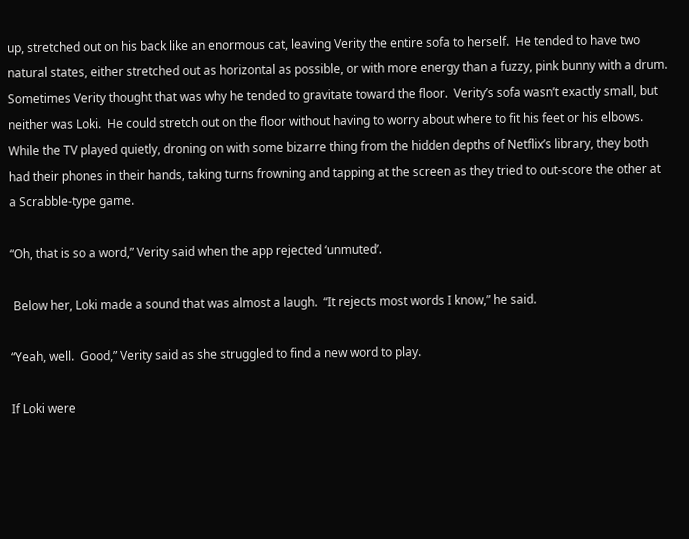up, stretched out on his back like an enormous cat, leaving Verity the entire sofa to herself.  He tended to have two natural states, either stretched out as horizontal as possible, or with more energy than a fuzzy, pink bunny with a drum.  Sometimes Verity thought that was why he tended to gravitate toward the floor.  Verity’s sofa wasn’t exactly small, but neither was Loki.  He could stretch out on the floor without having to worry about where to fit his feet or his elbows.  While the TV played quietly, droning on with some bizarre thing from the hidden depths of Netflix’s library, they both had their phones in their hands, taking turns frowning and tapping at the screen as they tried to out-score the other at a Scrabble-type game.

“Oh, that is so a word,” Verity said when the app rejected ‘unmuted’.

 Below her, Loki made a sound that was almost a laugh.  “It rejects most words I know,” he said.

“Yeah, well.  Good,” Verity said as she struggled to find a new word to play.

If Loki were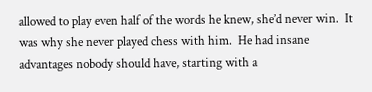allowed to play even half of the words he knew, she’d never win.  It was why she never played chess with him.  He had insane advantages nobody should have, starting with a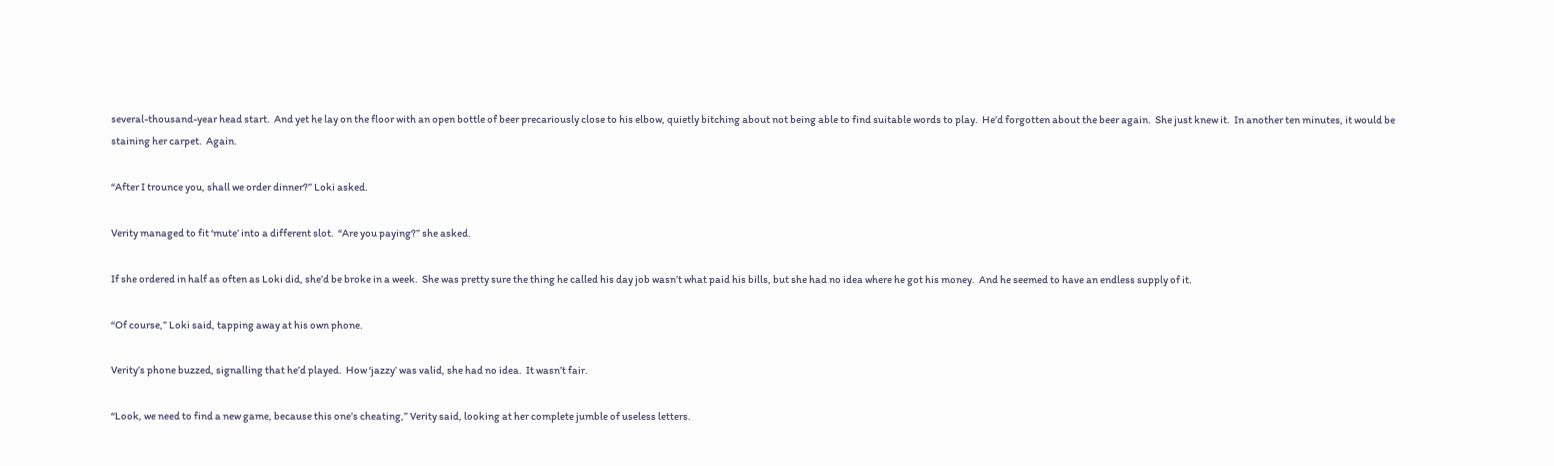several-thousand-year head start.  And yet he lay on the floor with an open bottle of beer precariously close to his elbow, quietly bitching about not being able to find suitable words to play.  He’d forgotten about the beer again.  She just knew it.  In another ten minutes, it would be staining her carpet.  Again.

“After I trounce you, shall we order dinner?” Loki asked.

Verity managed to fit ‘mute’ into a different slot.  “Are you paying?” she asked.

If she ordered in half as often as Loki did, she’d be broke in a week.  She was pretty sure the thing he called his day job wasn’t what paid his bills, but she had no idea where he got his money.  And he seemed to have an endless supply of it.

“Of course,” Loki said, tapping away at his own phone.

Verity’s phone buzzed, signalling that he’d played.  How ‘jazzy’ was valid, she had no idea.  It wasn’t fair.

“Look, we need to find a new game, because this one’s cheating,” Verity said, looking at her complete jumble of useless letters.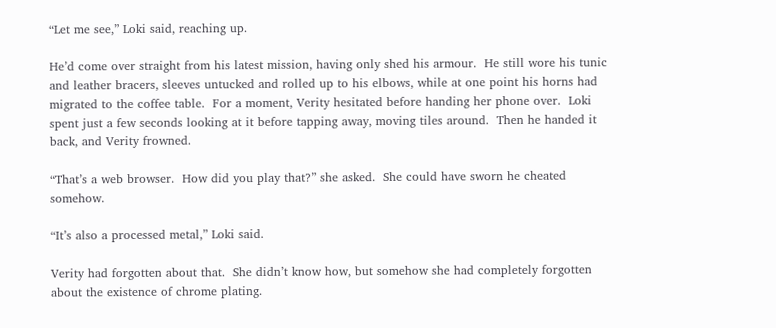“Let me see,” Loki said, reaching up.

He’d come over straight from his latest mission, having only shed his armour.  He still wore his tunic and leather bracers, sleeves untucked and rolled up to his elbows, while at one point his horns had migrated to the coffee table.  For a moment, Verity hesitated before handing her phone over.  Loki spent just a few seconds looking at it before tapping away, moving tiles around.  Then he handed it back, and Verity frowned.

“That’s a web browser.  How did you play that?” she asked.  She could have sworn he cheated somehow.

“It’s also a processed metal,” Loki said.

Verity had forgotten about that.  She didn’t know how, but somehow she had completely forgotten about the existence of chrome plating.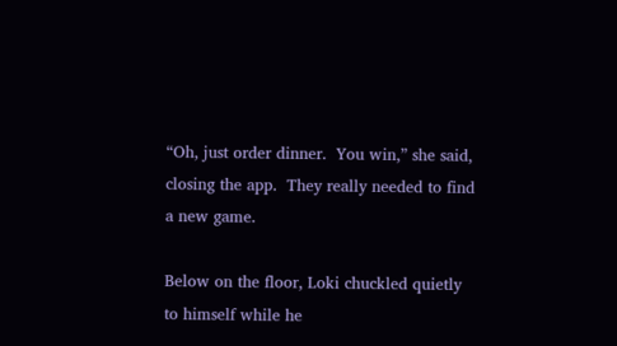“Oh, just order dinner.  You win,” she said, closing the app.  They really needed to find a new game.

Below on the floor, Loki chuckled quietly to himself while he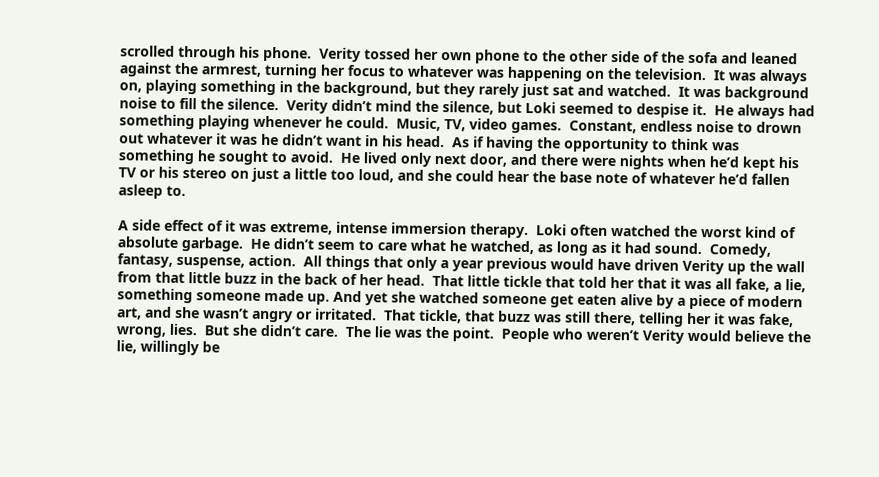scrolled through his phone.  Verity tossed her own phone to the other side of the sofa and leaned against the armrest, turning her focus to whatever was happening on the television.  It was always on, playing something in the background, but they rarely just sat and watched.  It was background noise to fill the silence.  Verity didn’t mind the silence, but Loki seemed to despise it.  He always had something playing whenever he could.  Music, TV, video games.  Constant, endless noise to drown out whatever it was he didn’t want in his head.  As if having the opportunity to think was something he sought to avoid.  He lived only next door, and there were nights when he’d kept his TV or his stereo on just a little too loud, and she could hear the base note of whatever he’d fallen asleep to.

A side effect of it was extreme, intense immersion therapy.  Loki often watched the worst kind of absolute garbage.  He didn’t seem to care what he watched, as long as it had sound.  Comedy, fantasy, suspense, action.  All things that only a year previous would have driven Verity up the wall from that little buzz in the back of her head.  That little tickle that told her that it was all fake, a lie, something someone made up. And yet she watched someone get eaten alive by a piece of modern art, and she wasn’t angry or irritated.  That tickle, that buzz was still there, telling her it was fake, wrong, lies.  But she didn’t care.  The lie was the point.  People who weren’t Verity would believe the lie, willingly be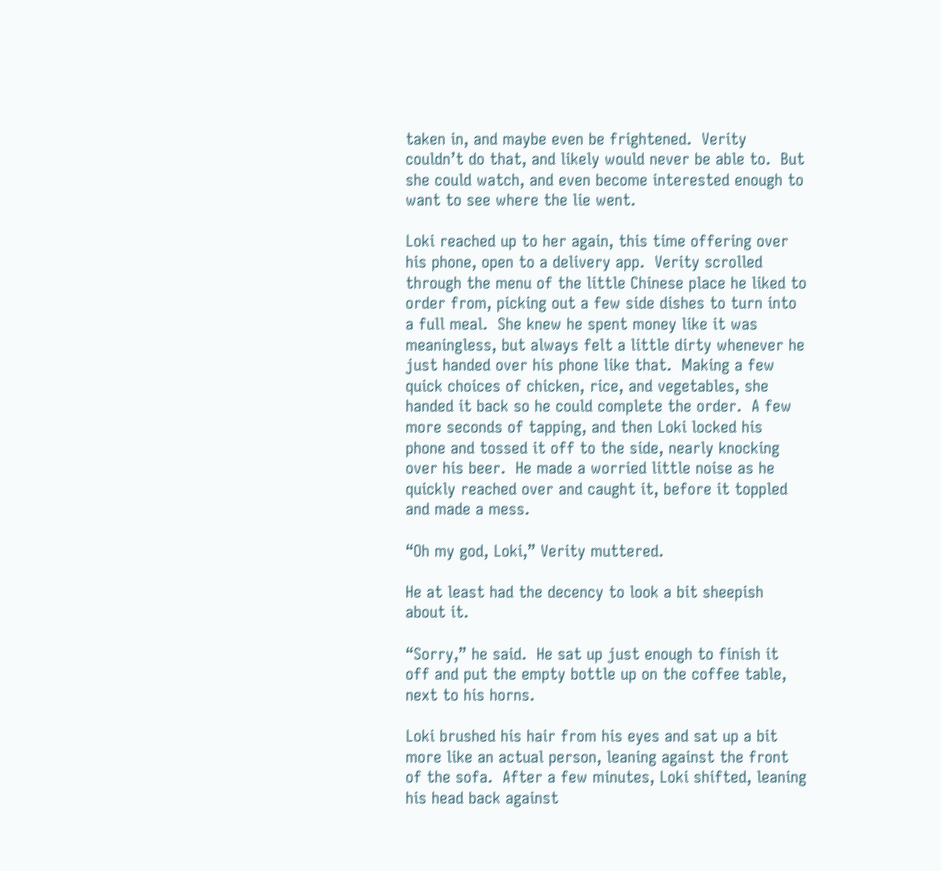taken in, and maybe even be frightened.  Verity couldn’t do that, and likely would never be able to.  But she could watch, and even become interested enough to want to see where the lie went.

Loki reached up to her again, this time offering over his phone, open to a delivery app.  Verity scrolled through the menu of the little Chinese place he liked to order from, picking out a few side dishes to turn into a full meal.  She knew he spent money like it was meaningless, but always felt a little dirty whenever he just handed over his phone like that.  Making a few quick choices of chicken, rice, and vegetables, she handed it back so he could complete the order.  A few more seconds of tapping, and then Loki locked his phone and tossed it off to the side, nearly knocking over his beer.  He made a worried little noise as he quickly reached over and caught it, before it toppled and made a mess.

“Oh my god, Loki,” Verity muttered.

He at least had the decency to look a bit sheepish about it.

“Sorry,” he said.  He sat up just enough to finish it off and put the empty bottle up on the coffee table, next to his horns.

Loki brushed his hair from his eyes and sat up a bit more like an actual person, leaning against the front of the sofa.  After a few minutes, Loki shifted, leaning his head back against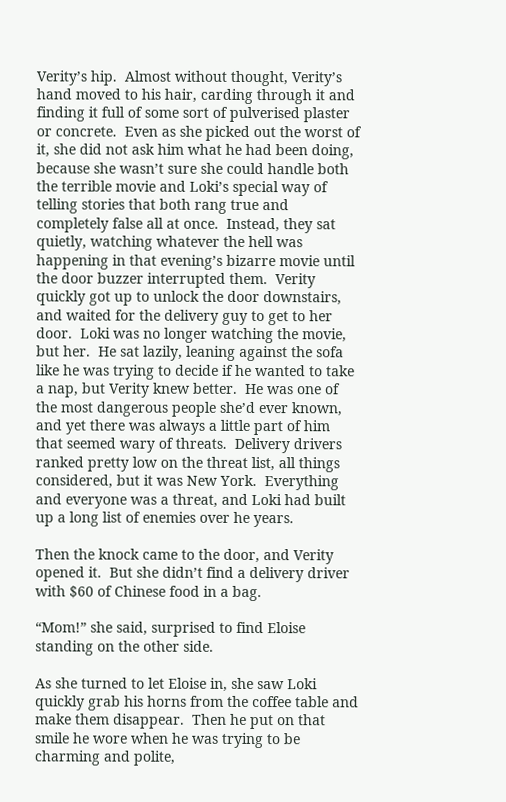Verity’s hip.  Almost without thought, Verity’s hand moved to his hair, carding through it and finding it full of some sort of pulverised plaster or concrete.  Even as she picked out the worst of it, she did not ask him what he had been doing, because she wasn’t sure she could handle both the terrible movie and Loki’s special way of telling stories that both rang true and completely false all at once.  Instead, they sat quietly, watching whatever the hell was happening in that evening’s bizarre movie until the door buzzer interrupted them.  Verity quickly got up to unlock the door downstairs, and waited for the delivery guy to get to her door.  Loki was no longer watching the movie, but her.  He sat lazily, leaning against the sofa like he was trying to decide if he wanted to take a nap, but Verity knew better.  He was one of the most dangerous people she’d ever known, and yet there was always a little part of him that seemed wary of threats.  Delivery drivers ranked pretty low on the threat list, all things considered, but it was New York.  Everything and everyone was a threat, and Loki had built up a long list of enemies over he years.

Then the knock came to the door, and Verity opened it.  But she didn’t find a delivery driver with $60 of Chinese food in a bag.

“Mom!” she said, surprised to find Eloise standing on the other side.

As she turned to let Eloise in, she saw Loki quickly grab his horns from the coffee table and make them disappear.  Then he put on that smile he wore when he was trying to be charming and polite,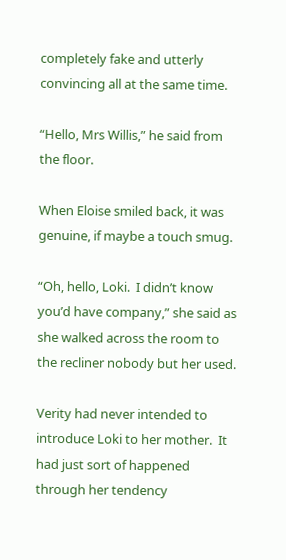completely fake and utterly convincing all at the same time.

“Hello, Mrs Willis,” he said from the floor.

When Eloise smiled back, it was genuine, if maybe a touch smug.

“Oh, hello, Loki.  I didn’t know you’d have company,” she said as she walked across the room to the recliner nobody but her used.

Verity had never intended to introduce Loki to her mother.  It had just sort of happened through her tendency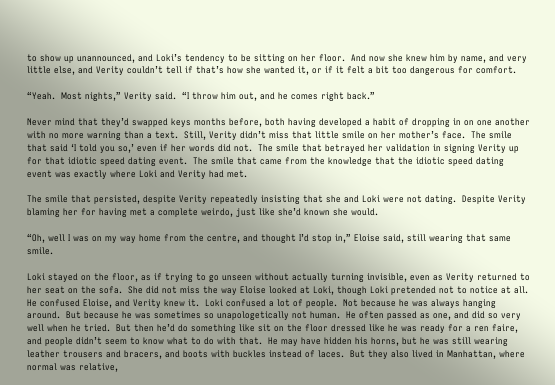to show up unannounced, and Loki’s tendency to be sitting on her floor.  And now she knew him by name, and very little else, and Verity couldn’t tell if that’s how she wanted it, or if it felt a bit too dangerous for comfort.

“Yeah.  Most nights,” Verity said.  “I throw him out, and he comes right back.”

Never mind that they’d swapped keys months before, both having developed a habit of dropping in on one another with no more warning than a text.  Still, Verity didn’t miss that little smile on her mother’s face.  The smile that said ‘I told you so,’ even if her words did not.  The smile that betrayed her validation in signing Verity up for that idiotic speed dating event.  The smile that came from the knowledge that the idiotic speed dating event was exactly where Loki and Verity had met.

The smile that persisted, despite Verity repeatedly insisting that she and Loki were not dating.  Despite Verity blaming her for having met a complete weirdo, just like she’d known she would.

“Oh, well I was on my way home from the centre, and thought I’d stop in,” Eloise said, still wearing that same smile.

Loki stayed on the floor, as if trying to go unseen without actually turning invisible, even as Verity returned to her seat on the sofa.  She did not miss the way Eloise looked at Loki, though Loki pretended not to notice at all.  He confused Eloise, and Verity knew it.  Loki confused a lot of people.  Not because he was always hanging around.  But because he was sometimes so unapologetically not human.  He often passed as one, and did so very well when he tried.  But then he’d do something like sit on the floor dressed like he was ready for a ren faire, and people didn’t seem to know what to do with that.  He may have hidden his horns, but he was still wearing leather trousers and bracers, and boots with buckles instead of laces.  But they also lived in Manhattan, where normal was relative,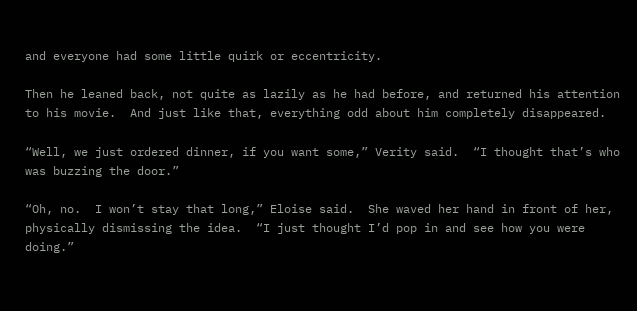and everyone had some little quirk or eccentricity.

Then he leaned back, not quite as lazily as he had before, and returned his attention to his movie.  And just like that, everything odd about him completely disappeared.

“Well, we just ordered dinner, if you want some,” Verity said.  “I thought that’s who was buzzing the door.”

“Oh, no.  I won’t stay that long,” Eloise said.  She waved her hand in front of her, physically dismissing the idea.  “I just thought I’d pop in and see how you were doing.”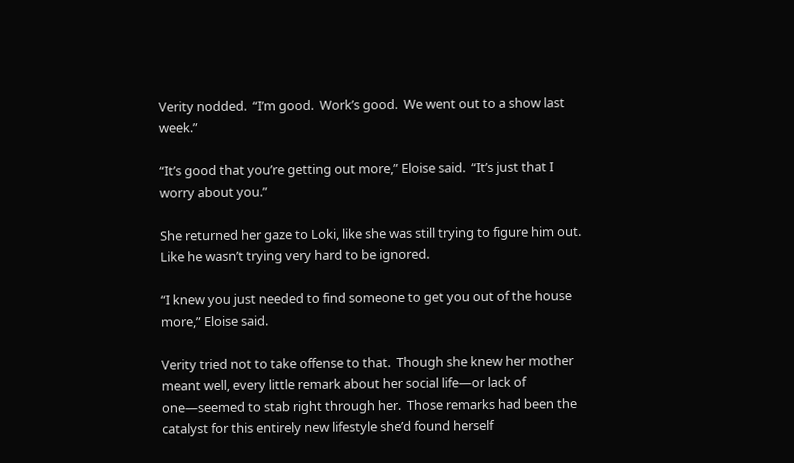Verity nodded.  “I’m good.  Work’s good.  We went out to a show last week.”

“It’s good that you’re getting out more,” Eloise said.  “It’s just that I worry about you.”

She returned her gaze to Loki, like she was still trying to figure him out.  Like he wasn’t trying very hard to be ignored.

“I knew you just needed to find someone to get you out of the house more,” Eloise said.

Verity tried not to take offense to that.  Though she knew her mother meant well, every little remark about her social life—or lack of one—seemed to stab right through her.  Those remarks had been the catalyst for this entirely new lifestyle she’d found herself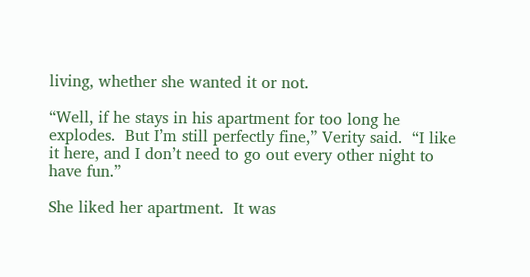living, whether she wanted it or not.

“Well, if he stays in his apartment for too long he explodes.  But I’m still perfectly fine,” Verity said.  “I like it here, and I don’t need to go out every other night to have fun.”

She liked her apartment.  It was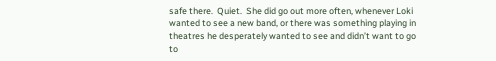safe there.  Quiet.  She did go out more often, whenever Loki wanted to see a new band, or there was something playing in theatres he desperately wanted to see and didn’t want to go to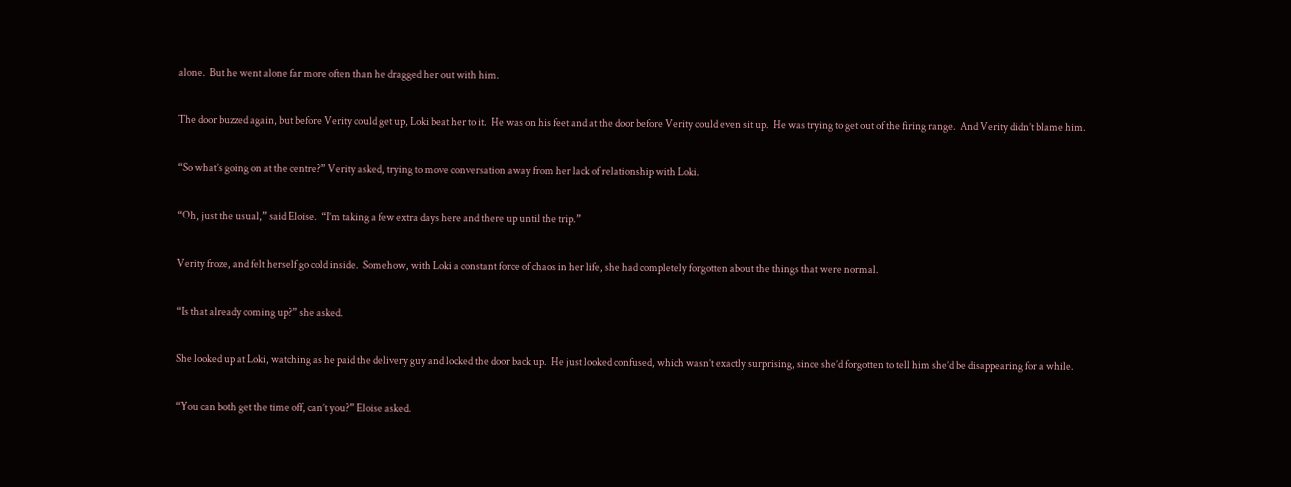alone.  But he went alone far more often than he dragged her out with him.

The door buzzed again, but before Verity could get up, Loki beat her to it.  He was on his feet and at the door before Verity could even sit up.  He was trying to get out of the firing range.  And Verity didn’t blame him.

“So what’s going on at the centre?” Verity asked, trying to move conversation away from her lack of relationship with Loki.

“Oh, just the usual,” said Eloise.  “I’m taking a few extra days here and there up until the trip.”

Verity froze, and felt herself go cold inside.  Somehow, with Loki a constant force of chaos in her life, she had completely forgotten about the things that were normal.

“Is that already coming up?” she asked.

She looked up at Loki, watching as he paid the delivery guy and locked the door back up.  He just looked confused, which wasn’t exactly surprising, since she’d forgotten to tell him she’d be disappearing for a while.

“You can both get the time off, can’t you?” Eloise asked.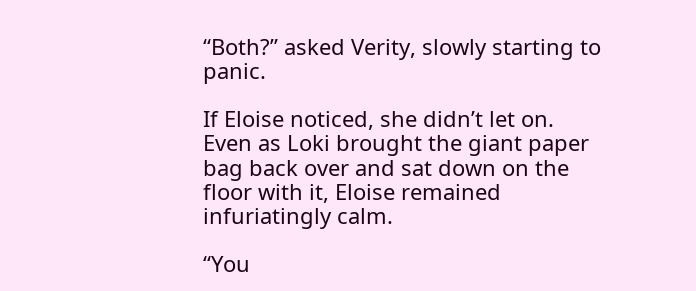“Both?” asked Verity, slowly starting to panic.

If Eloise noticed, she didn’t let on.  Even as Loki brought the giant paper bag back over and sat down on the floor with it, Eloise remained infuriatingly calm.

“You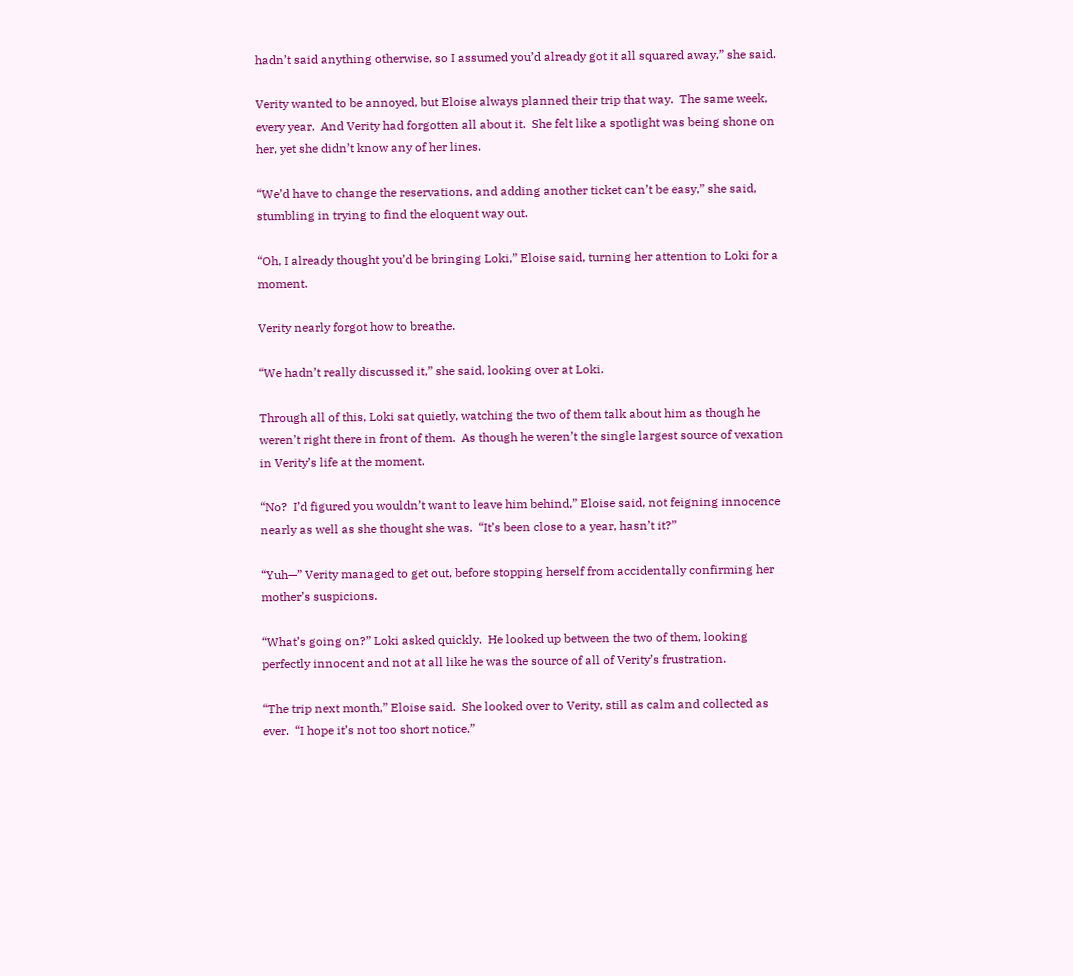hadn’t said anything otherwise, so I assumed you’d already got it all squared away,” she said.

Verity wanted to be annoyed, but Eloise always planned their trip that way.  The same week, every year.  And Verity had forgotten all about it.  She felt like a spotlight was being shone on her, yet she didn’t know any of her lines.

“We’d have to change the reservations, and adding another ticket can’t be easy,” she said, stumbling in trying to find the eloquent way out.

“Oh, I already thought you’d be bringing Loki,” Eloise said, turning her attention to Loki for a moment.

Verity nearly forgot how to breathe.

“We hadn’t really discussed it,” she said, looking over at Loki.

Through all of this, Loki sat quietly, watching the two of them talk about him as though he weren’t right there in front of them.  As though he weren’t the single largest source of vexation in Verity’s life at the moment.

“No?  I’d figured you wouldn’t want to leave him behind,” Eloise said, not feigning innocence nearly as well as she thought she was.  “It’s been close to a year, hasn’t it?”

“Yuh—” Verity managed to get out, before stopping herself from accidentally confirming her mother’s suspicions.

“What’s going on?” Loki asked quickly.  He looked up between the two of them, looking perfectly innocent and not at all like he was the source of all of Verity’s frustration.

“The trip next month,” Eloise said.  She looked over to Verity, still as calm and collected as ever.  “I hope it’s not too short notice.”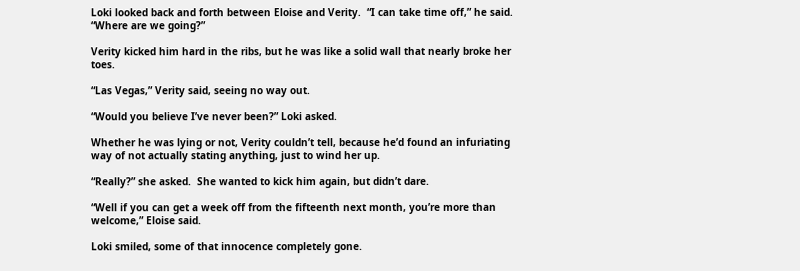Loki looked back and forth between Eloise and Verity.  “I can take time off,” he said.  “Where are we going?”

Verity kicked him hard in the ribs, but he was like a solid wall that nearly broke her toes.

“Las Vegas,” Verity said, seeing no way out.

“Would you believe I’ve never been?” Loki asked.

Whether he was lying or not, Verity couldn’t tell, because he’d found an infuriating way of not actually stating anything, just to wind her up.

“Really?” she asked.  She wanted to kick him again, but didn’t dare.

“Well if you can get a week off from the fifteenth next month, you’re more than welcome,” Eloise said.

Loki smiled, some of that innocence completely gone.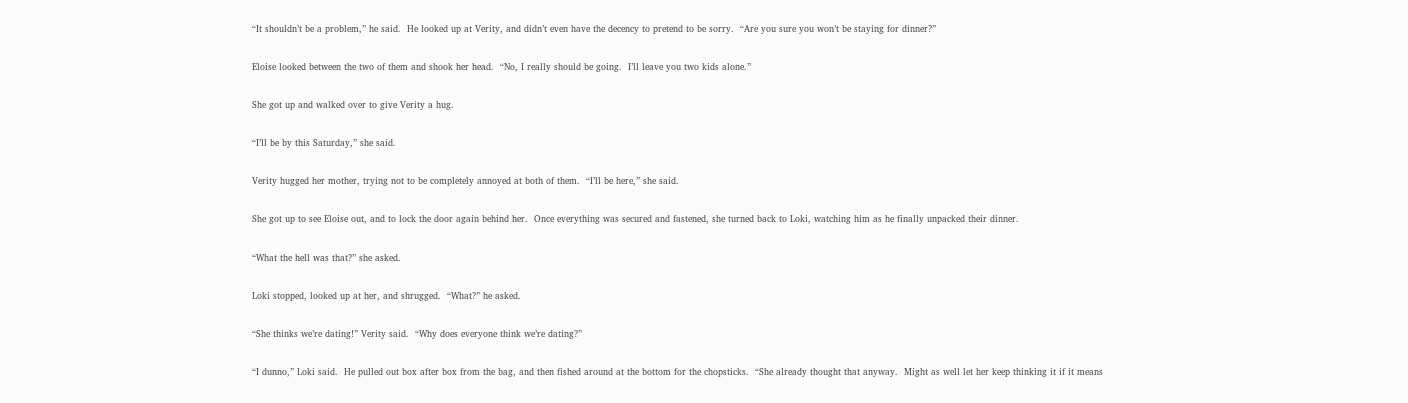“It shouldn’t be a problem,” he said.  He looked up at Verity, and didn’t even have the decency to pretend to be sorry.  “Are you sure you won’t be staying for dinner?”

Eloise looked between the two of them and shook her head.  “No, I really should be going.  I’ll leave you two kids alone.”

She got up and walked over to give Verity a hug.

“I’ll be by this Saturday,” she said.

Verity hugged her mother, trying not to be completely annoyed at both of them.  “I’ll be here,” she said.

She got up to see Eloise out, and to lock the door again behind her.  Once everything was secured and fastened, she turned back to Loki, watching him as he finally unpacked their dinner.

“What the hell was that?” she asked.

Loki stopped, looked up at her, and shrugged.  “What?” he asked.

“She thinks we’re dating!” Verity said.  “Why does everyone think we’re dating?”

“I dunno,” Loki said.  He pulled out box after box from the bag, and then fished around at the bottom for the chopsticks.  “She already thought that anyway.  Might as well let her keep thinking it if it means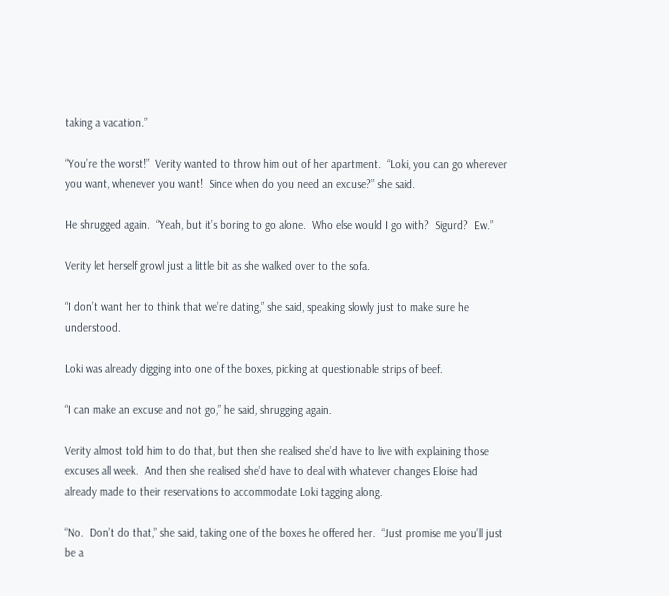taking a vacation.”

“You’re the worst!”  Verity wanted to throw him out of her apartment.  “Loki, you can go wherever you want, whenever you want!  Since when do you need an excuse?” she said.

He shrugged again.  “Yeah, but it’s boring to go alone.  Who else would I go with?  Sigurd?  Ew.”

Verity let herself growl just a little bit as she walked over to the sofa.

“I don’t want her to think that we’re dating,” she said, speaking slowly just to make sure he understood.

Loki was already digging into one of the boxes, picking at questionable strips of beef.

“I can make an excuse and not go,” he said, shrugging again.

Verity almost told him to do that, but then she realised she’d have to live with explaining those excuses all week.  And then she realised she’d have to deal with whatever changes Eloise had already made to their reservations to accommodate Loki tagging along.

“No.  Don’t do that,” she said, taking one of the boxes he offered her.  “Just promise me you’ll just be a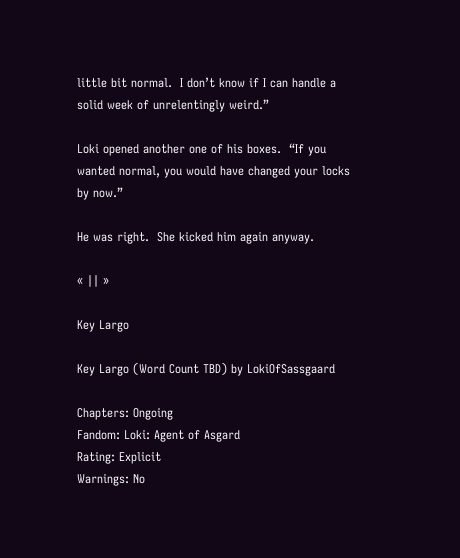little bit normal.  I don’t know if I can handle a solid week of unrelentingly weird.”

Loki opened another one of his boxes.  “If you wanted normal, you would have changed your locks by now.”

He was right.  She kicked him again anyway.

« || »

Key Largo

Key Largo (Word Count TBD) by LokiOfSassgaard

Chapters: Ongoing
Fandom: Loki: Agent of Asgard
Rating: Explicit
Warnings: No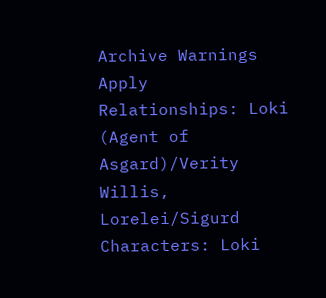Archive Warnings Apply
Relationships: Loki (Agent of Asgard)/Verity Willis, Lorelei/Sigurd
Characters: Loki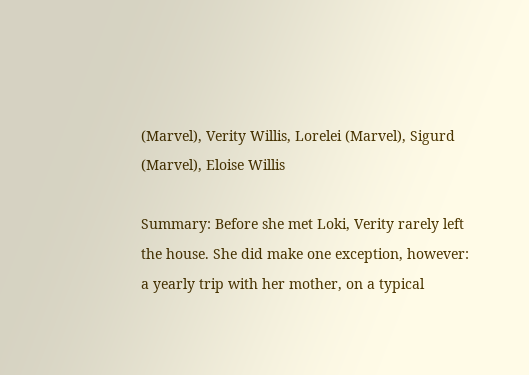(Marvel), Verity Willis, Lorelei (Marvel), Sigurd (Marvel), Eloise Willis

Summary: Before she met Loki, Verity rarely left the house. She did make one exception, however: a yearly trip with her mother, on a typical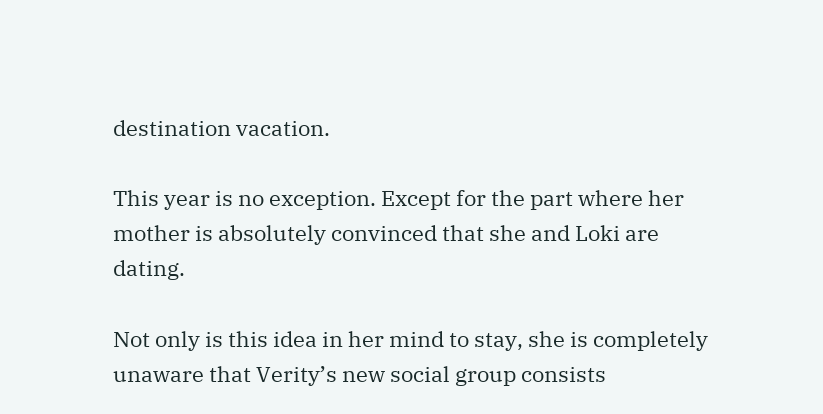destination vacation.

This year is no exception. Except for the part where her mother is absolutely convinced that she and Loki are dating.

Not only is this idea in her mind to stay, she is completely unaware that Verity’s new social group consists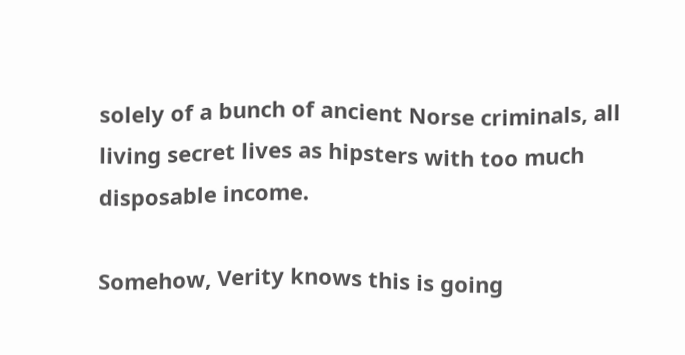solely of a bunch of ancient Norse criminals, all living secret lives as hipsters with too much disposable income.

Somehow, Verity knows this is going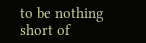to be nothing short of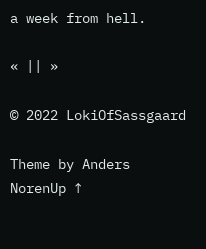a week from hell.

« || »

© 2022 LokiOfSassgaard

Theme by Anders NorenUp ↑